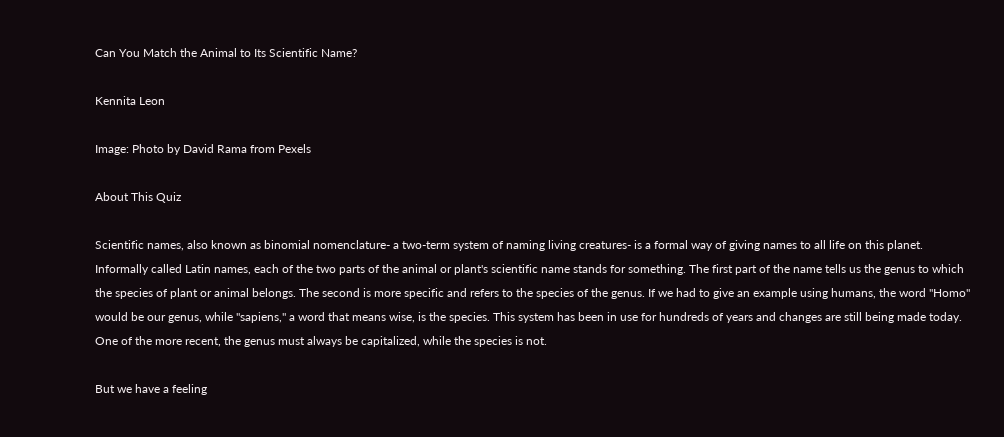Can You Match the Animal to Its Scientific Name?

Kennita Leon

Image: Photo by David Rama from Pexels

About This Quiz

Scientific names, also known as binomial nomenclature- a two-term system of naming living creatures- is a formal way of giving names to all life on this planet. Informally called Latin names, each of the two parts of the animal or plant's scientific name stands for something. The first part of the name tells us the genus to which the species of plant or animal belongs. The second is more specific and refers to the species of the genus. If we had to give an example using humans, the word "Homo" would be our genus, while "sapiens," a word that means wise, is the species. This system has been in use for hundreds of years and changes are still being made today. One of the more recent, the genus must always be capitalized, while the species is not.

But we have a feeling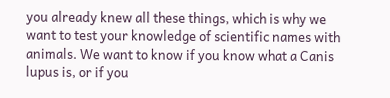you already knew all these things, which is why we want to test your knowledge of scientific names with animals. We want to know if you know what a Canis lupus is, or if you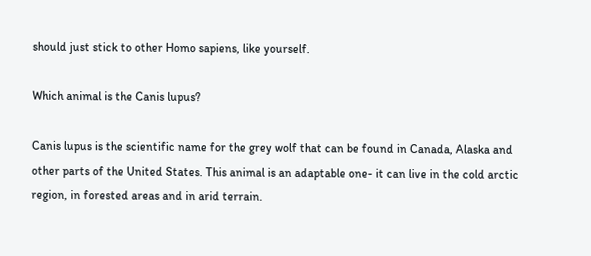should just stick to other Homo sapiens, like yourself.

Which animal is the Canis lupus?

Canis lupus is the scientific name for the grey wolf that can be found in Canada, Alaska and other parts of the United States. This animal is an adaptable one- it can live in the cold arctic region, in forested areas and in arid terrain.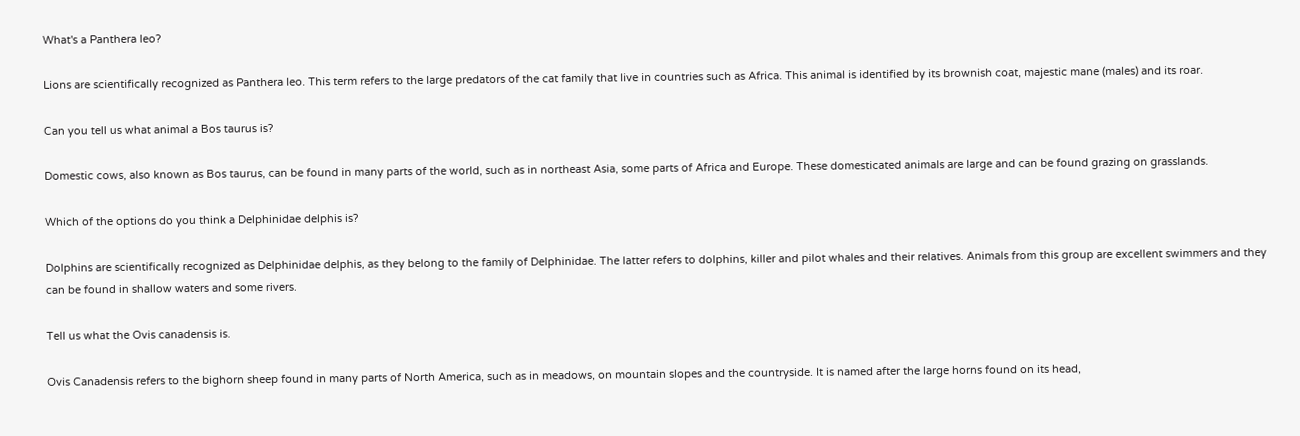What's a Panthera leo?

Lions are scientifically recognized as Panthera leo. This term refers to the large predators of the cat family that live in countries such as Africa. This animal is identified by its brownish coat, majestic mane (males) and its roar.

Can you tell us what animal a Bos taurus is?

Domestic cows, also known as Bos taurus, can be found in many parts of the world, such as in northeast Asia, some parts of Africa and Europe. These domesticated animals are large and can be found grazing on grasslands.

Which of the options do you think a Delphinidae delphis is?

Dolphins are scientifically recognized as Delphinidae delphis, as they belong to the family of Delphinidae. The latter refers to dolphins, killer and pilot whales and their relatives. Animals from this group are excellent swimmers and they can be found in shallow waters and some rivers.

Tell us what the Ovis canadensis is.

Ovis Canadensis refers to the bighorn sheep found in many parts of North America, such as in meadows, on mountain slopes and the countryside. It is named after the large horns found on its head,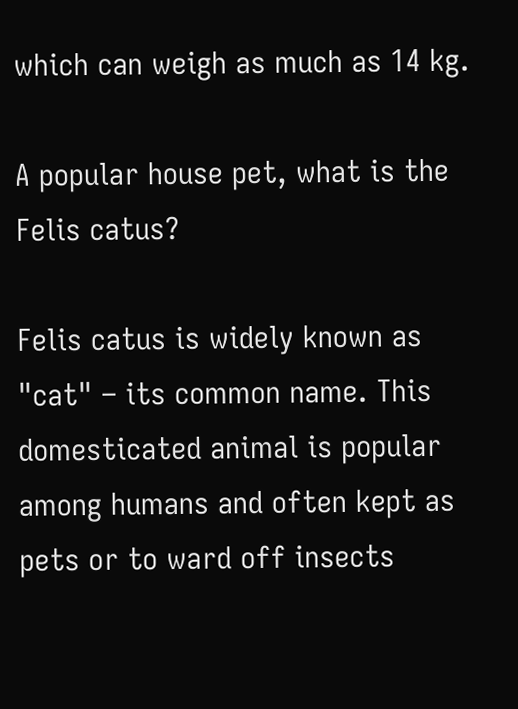which can weigh as much as 14 kg.

A popular house pet, what is the Felis catus?

Felis catus is widely known as "cat" – its common name. This domesticated animal is popular among humans and often kept as pets or to ward off insects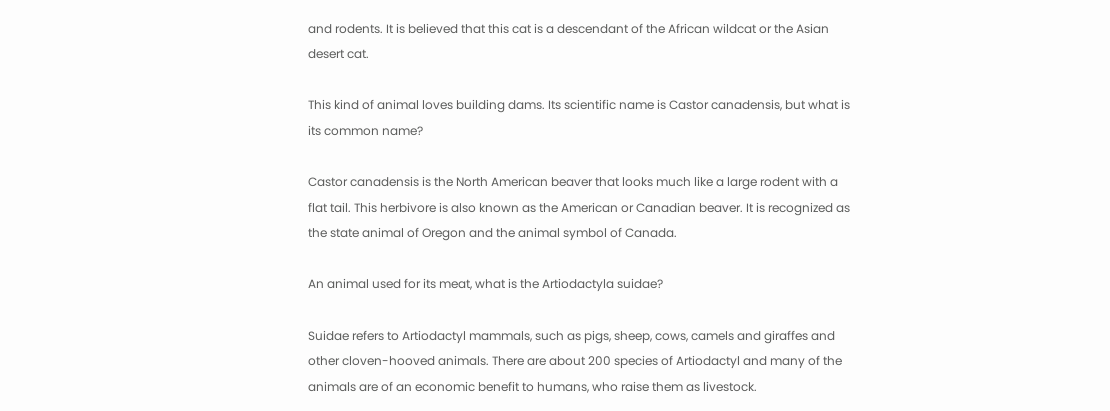and rodents. It is believed that this cat is a descendant of the African wildcat or the Asian desert cat.

This kind of animal loves building dams. Its scientific name is Castor canadensis, but what is its common name?

Castor canadensis is the North American beaver that looks much like a large rodent with a flat tail. This herbivore is also known as the American or Canadian beaver. It is recognized as the state animal of Oregon and the animal symbol of Canada.

An animal used for its meat, what is the Artiodactyla suidae?

Suidae refers to Artiodactyl mammals, such as pigs, sheep, cows, camels and giraffes and other cloven-hooved animals. There are about 200 species of Artiodactyl and many of the animals are of an economic benefit to humans, who raise them as livestock.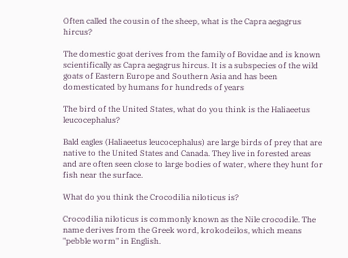Often called the cousin of the sheep, what is the Capra aegagrus hircus?

The domestic goat derives from the family of Bovidae and is known scientifically as Capra aegagrus hircus. It is a subspecies of the wild goats of Eastern Europe and Southern Asia and has been domesticated by humans for hundreds of years

The bird of the United States, what do you think is the Haliaeetus leucocephalus?

Bald eagles (Haliaeetus leucocephalus) are large birds of prey that are native to the United States and Canada. They live in forested areas and are often seen close to large bodies of water, where they hunt for fish near the surface.

What do you think the Crocodilia niloticus is?

Crocodilia niloticus is commonly known as the Nile crocodile. The name derives from the Greek word, krokodeilos, which means "pebble worm" in English.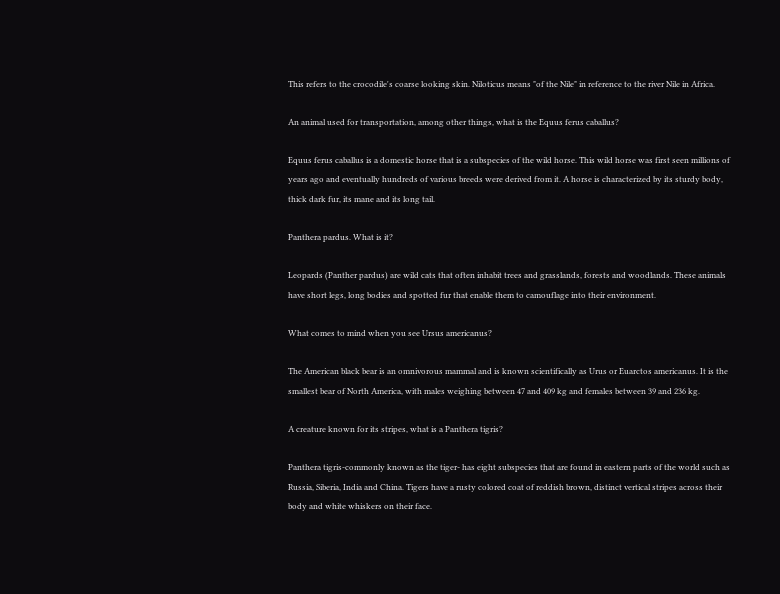This refers to the crocodile's coarse looking skin. Niloticus means "of the Nile" in reference to the river Nile in Africa.

An animal used for transportation, among other things, what is the Equus ferus caballus?

Equus ferus caballus is a domestic horse that is a subspecies of the wild horse. This wild horse was first seen millions of years ago and eventually hundreds of various breeds were derived from it. A horse is characterized by its sturdy body, thick dark fur, its mane and its long tail.

Panthera pardus. What is it?

Leopards (Panther pardus) are wild cats that often inhabit trees and grasslands, forests and woodlands. These animals have short legs, long bodies and spotted fur that enable them to camouflage into their environment.

What comes to mind when you see Ursus americanus?

The American black bear is an omnivorous mammal and is known scientifically as Urus or Euarctos americanus. It is the smallest bear of North America, with males weighing between 47 and 409 kg and females between 39 and 236 kg.

A creature known for its stripes, what is a Panthera tigris?

Panthera tigris-commonly known as the tiger- has eight subspecies that are found in eastern parts of the world such as Russia, Siberia, India and China. Tigers have a rusty colored coat of reddish brown, distinct vertical stripes across their body and white whiskers on their face.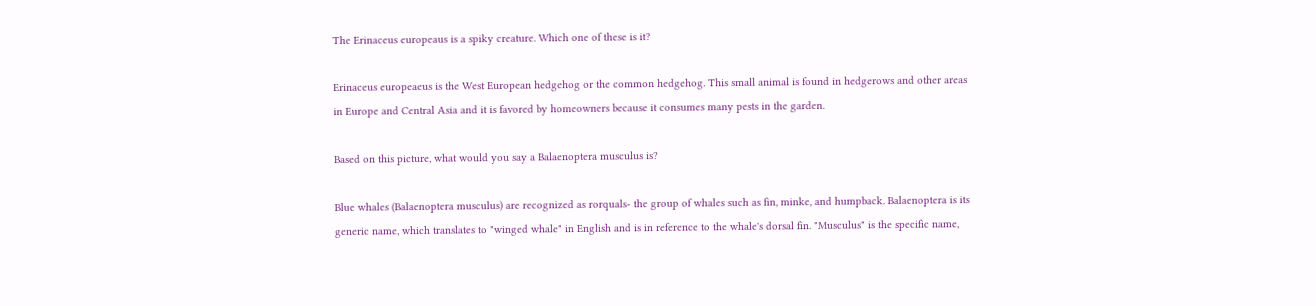The Erinaceus europeaus is a spiky creature. Which one of these is it?

Erinaceus europeaeus is the West European hedgehog or the common hedgehog. This small animal is found in hedgerows and other areas in Europe and Central Asia and it is favored by homeowners because it consumes many pests in the garden.

Based on this picture, what would you say a Balaenoptera musculus is?

Blue whales (Balaenoptera musculus) are recognized as rorquals- the group of whales such as fin, minke, and humpback. Balaenoptera is its generic name, which translates to "winged whale" in English and is in reference to the whale's dorsal fin. "Musculus" is the specific name,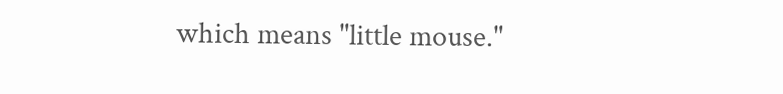which means "little mouse."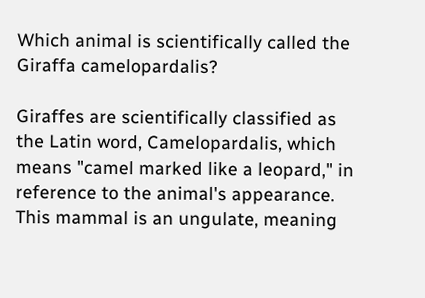Which animal is scientifically called the Giraffa camelopardalis?

Giraffes are scientifically classified as the Latin word, Camelopardalis, which means "camel marked like a leopard," in reference to the animal's appearance. This mammal is an ungulate, meaning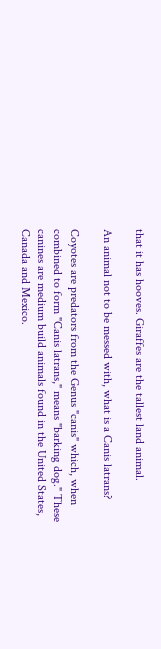that it has hooves. Giraffes are the tallest land animal.

An animal not to be messed with, what is a Canis latrans?

Coyotes are predators from the Genus "canis" which, when combined to form "Canis latrans," means "barking dog." These canines are medium build animals found in the United States, Canada and Mexico.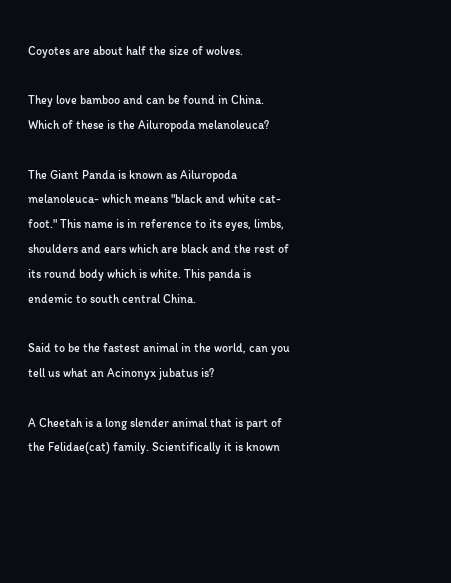Coyotes are about half the size of wolves.

They love bamboo and can be found in China. Which of these is the Ailuropoda melanoleuca?

The Giant Panda is known as Ailuropoda melanoleuca- which means "black and white cat-foot." This name is in reference to its eyes, limbs, shoulders and ears which are black and the rest of its round body which is white. This panda is endemic to south central China.

Said to be the fastest animal in the world, can you tell us what an Acinonyx jubatus is?

A Cheetah is a long slender animal that is part of the Felidae(cat) family. Scientifically it is known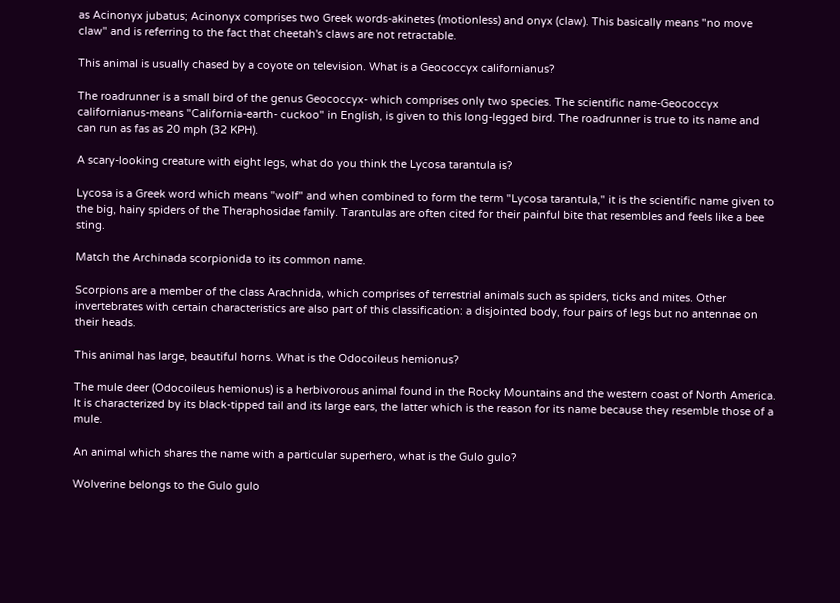as Acinonyx jubatus; Acinonyx comprises two Greek words-akinetes (motionless) and onyx (claw). This basically means "no move claw" and is referring to the fact that cheetah's claws are not retractable.

This animal is usually chased by a coyote on television. What is a Geococcyx californianus?

The roadrunner is a small bird of the genus Geococcyx- which comprises only two species. The scientific name-Geococcyx californianus-means "California-earth- cuckoo" in English, is given to this long-legged bird. The roadrunner is true to its name and can run as fas as 20 mph (32 KPH).

A scary-looking creature with eight legs, what do you think the Lycosa tarantula is?

Lycosa is a Greek word which means "wolf" and when combined to form the term "Lycosa tarantula," it is the scientific name given to the big, hairy spiders of the Theraphosidae family. Tarantulas are often cited for their painful bite that resembles and feels like a bee sting.

Match the Archinada scorpionida to its common name.

Scorpions are a member of the class Arachnida, which comprises of terrestrial animals such as spiders, ticks and mites. Other invertebrates with certain characteristics are also part of this classification: a disjointed body, four pairs of legs but no antennae on their heads.

This animal has large, beautiful horns. What is the Odocoileus hemionus?

The mule deer (Odocoileus hemionus) is a herbivorous animal found in the Rocky Mountains and the western coast of North America. It is characterized by its black-tipped tail and its large ears, the latter which is the reason for its name because they resemble those of a mule.

An animal which shares the name with a particular superhero, what is the Gulo gulo?

Wolverine belongs to the Gulo gulo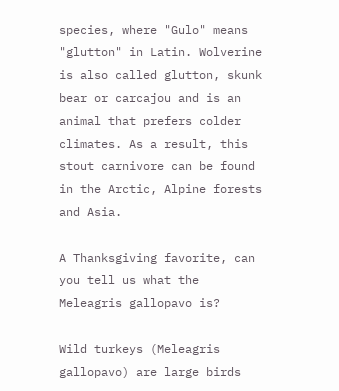species, where "Gulo" means "glutton" in Latin. Wolverine is also called glutton, skunk bear or carcajou and is an animal that prefers colder climates. As a result, this stout carnivore can be found in the Arctic, Alpine forests and Asia.

A Thanksgiving favorite, can you tell us what the Meleagris gallopavo is?

Wild turkeys (Meleagris gallopavo) are large birds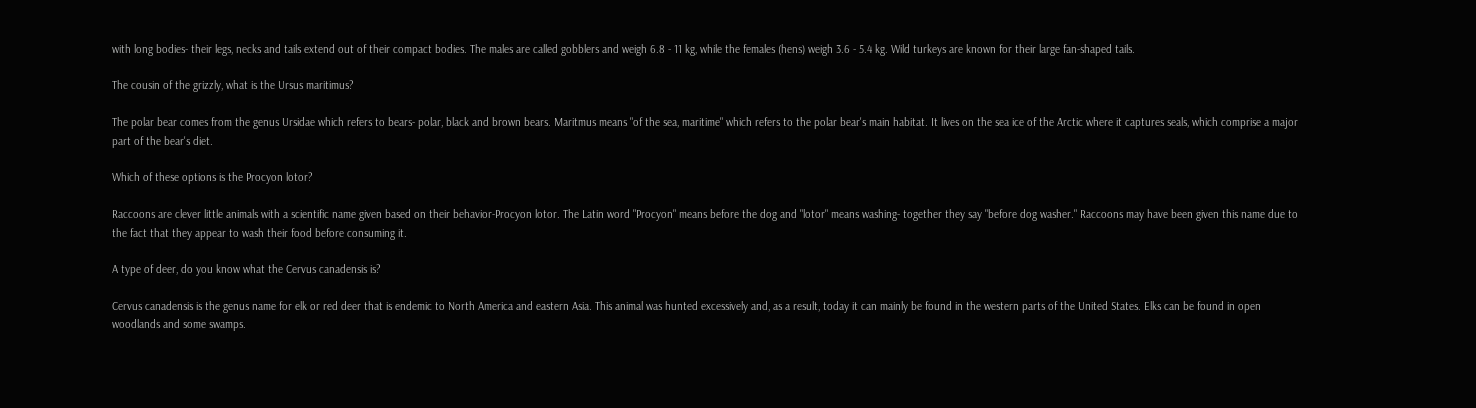with long bodies- their legs, necks and tails extend out of their compact bodies. The males are called gobblers and weigh 6.8 - 11 kg, while the females (hens) weigh 3.6 - 5.4 kg. Wild turkeys are known for their large fan-shaped tails.

The cousin of the grizzly, what is the Ursus maritimus?

The polar bear comes from the genus Ursidae which refers to bears- polar, black and brown bears. Maritmus means "of the sea, maritime" which refers to the polar bear's main habitat. It lives on the sea ice of the Arctic where it captures seals, which comprise a major part of the bear's diet.

Which of these options is the Procyon lotor?

Raccoons are clever little animals with a scientific name given based on their behavior-Procyon lotor. The Latin word "Procyon" means before the dog and "lotor" means washing- together they say "before dog washer." Raccoons may have been given this name due to the fact that they appear to wash their food before consuming it.

A type of deer, do you know what the Cervus canadensis is?

Cervus canadensis is the genus name for elk or red deer that is endemic to North America and eastern Asia. This animal was hunted excessively and, as a result, today it can mainly be found in the western parts of the United States. Elks can be found in open woodlands and some swamps.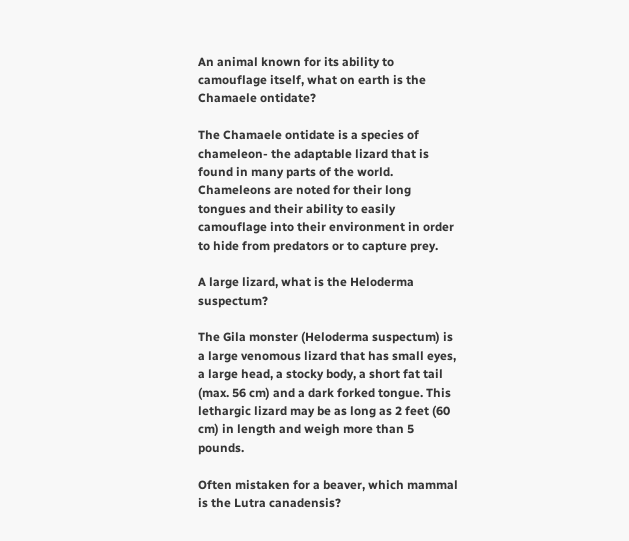An animal known for its ability to camouflage itself, what on earth is the Chamaele ontidate?

The Chamaele ontidate is a species of chameleon- the adaptable lizard that is found in many parts of the world. Chameleons are noted for their long tongues and their ability to easily camouflage into their environment in order to hide from predators or to capture prey.

A large lizard, what is the Heloderma suspectum?

The Gila monster (Heloderma suspectum) is a large venomous lizard that has small eyes, a large head, a stocky body, a short fat tail (max. 56 cm) and a dark forked tongue. This lethargic lizard may be as long as 2 feet (60 cm) in length and weigh more than 5 pounds.

Often mistaken for a beaver, which mammal is the Lutra canadensis?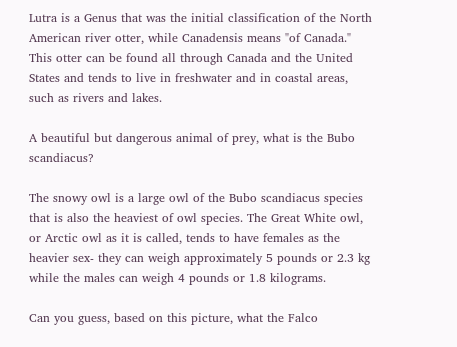Lutra is a Genus that was the initial classification of the North American river otter, while Canadensis means "of Canada." This otter can be found all through Canada and the United States and tends to live in freshwater and in coastal areas, such as rivers and lakes.

A beautiful but dangerous animal of prey, what is the Bubo scandiacus?

The snowy owl is a large owl of the Bubo scandiacus species that is also the heaviest of owl species. The Great White owl, or Arctic owl as it is called, tends to have females as the heavier sex- they can weigh approximately 5 pounds or 2.3 kg while the males can weigh 4 pounds or 1.8 kilograms.

Can you guess, based on this picture, what the Falco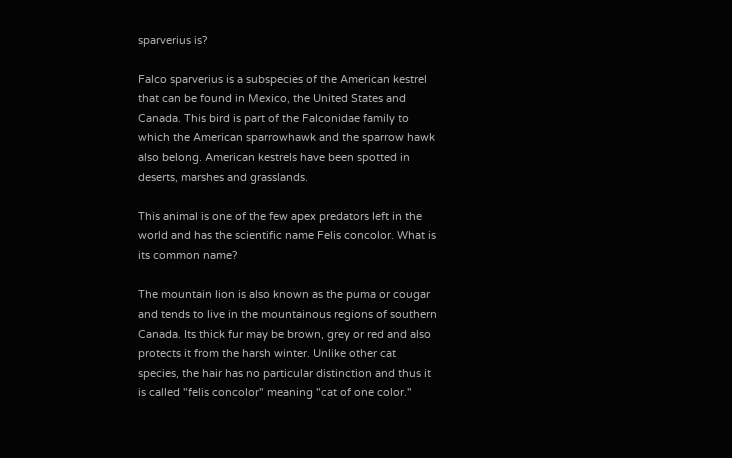sparverius is?

Falco sparverius is a subspecies of the American kestrel that can be found in Mexico, the United States and Canada. This bird is part of the Falconidae family to which the American sparrowhawk and the sparrow hawk also belong. American kestrels have been spotted in deserts, marshes and grasslands.

This animal is one of the few apex predators left in the world and has the scientific name Felis concolor. What is its common name?

The mountain lion is also known as the puma or cougar and tends to live in the mountainous regions of southern Canada. Its thick fur may be brown, grey or red and also protects it from the harsh winter. Unlike other cat species, the hair has no particular distinction and thus it is called "felis concolor" meaning "cat of one color."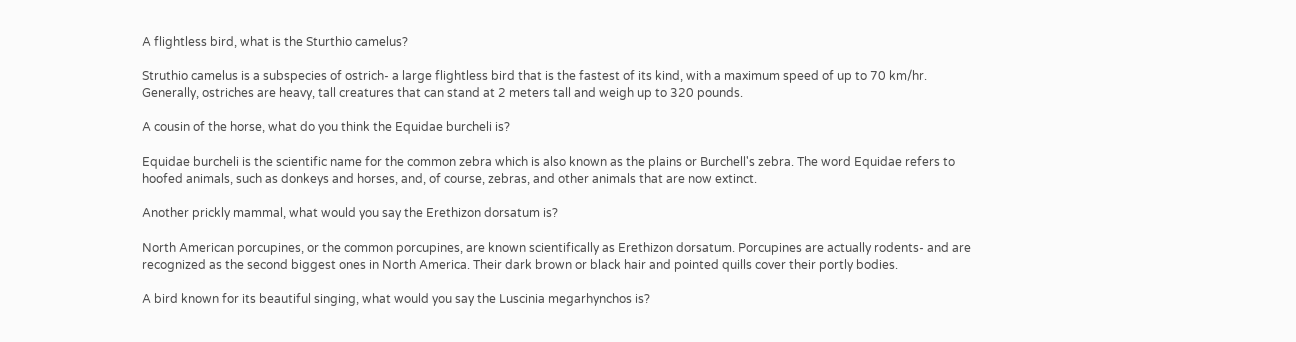A flightless bird, what is the Sturthio camelus?

Struthio camelus is a subspecies of ostrich- a large flightless bird that is the fastest of its kind, with a maximum speed of up to 70 km/hr. Generally, ostriches are heavy, tall creatures that can stand at 2 meters tall and weigh up to 320 pounds.

A cousin of the horse, what do you think the Equidae burcheli is?

Equidae burcheli is the scientific name for the common zebra which is also known as the plains or Burchell's zebra. The word Equidae refers to hoofed animals, such as donkeys and horses, and, of course, zebras, and other animals that are now extinct.

Another prickly mammal, what would you say the Erethizon dorsatum is?

North American porcupines, or the common porcupines, are known scientifically as Erethizon dorsatum. Porcupines are actually rodents- and are recognized as the second biggest ones in North America. Their dark brown or black hair and pointed quills cover their portly bodies.

A bird known for its beautiful singing, what would you say the Luscinia megarhynchos is?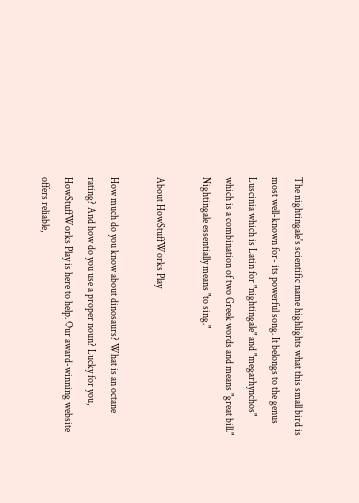The nightingale's scientific name highlights what this small bird is most well-known for- its powerful song. It belongs to the genus Luscinia which is Latin for "nightingale" and "megarhynchos" which is a combination of two Greek words and means "great bill." Nightingale essentially means "to sing."

About HowStuffWorks Play

How much do you know about dinosaurs? What is an octane rating? And how do you use a proper noun? Lucky for you, HowStuffWorks Play is here to help. Our award-winning website offers reliable,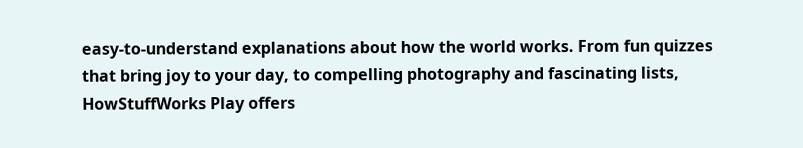easy-to-understand explanations about how the world works. From fun quizzes that bring joy to your day, to compelling photography and fascinating lists, HowStuffWorks Play offers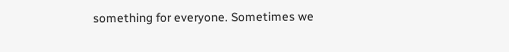something for everyone. Sometimes we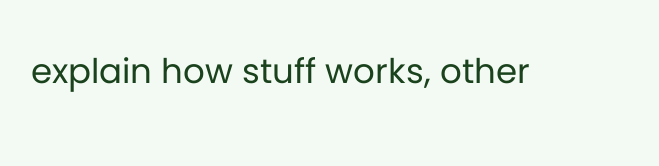explain how stuff works, other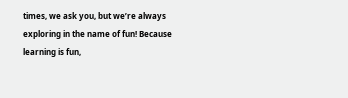times, we ask you, but we’re always exploring in the name of fun! Because learning is fun,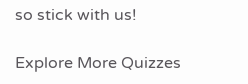so stick with us!

Explore More Quizzes